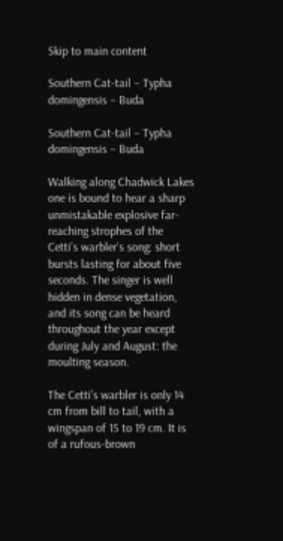Skip to main content

Southern Cat-tail – Typha domingensis – Buda

Southern Cat-tail – Typha domingensis – Buda

Walking along Chadwick Lakes one is bound to hear a sharp unmistakable explosive far-reaching strophes of the Cetti’s warbler’s song: short bursts lasting for about five seconds. The singer is well hidden in dense vegetation, and its song can be heard throughout the year except during July and August: the moulting season.

The Cetti’s warbler is only 14 cm from bill to tail, with a wingspan of 15 to 19 cm. It is of a rufous-brown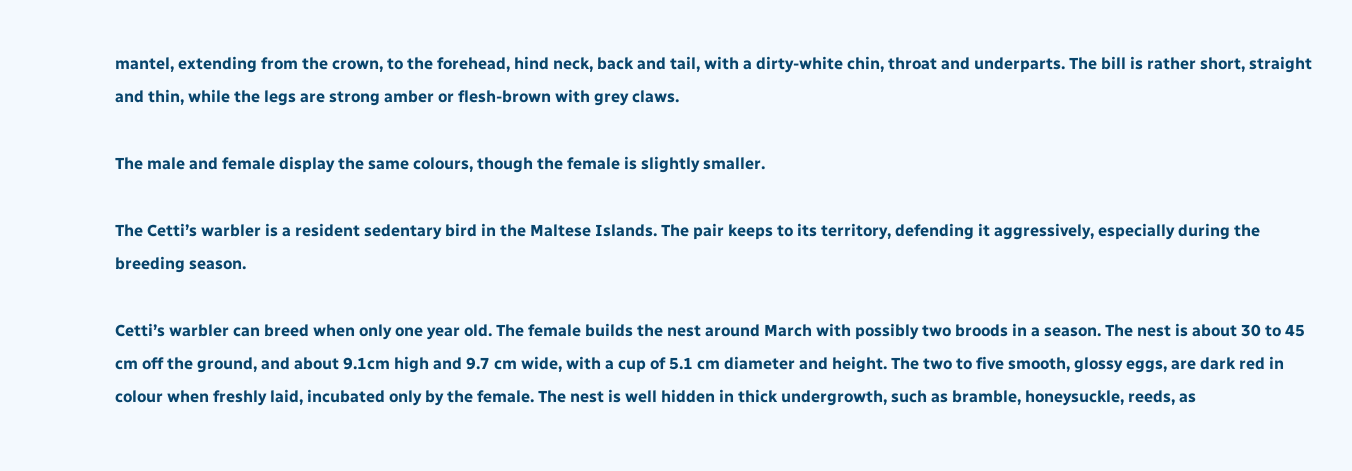mantel, extending from the crown, to the forehead, hind neck, back and tail, with a dirty-white chin, throat and underparts. The bill is rather short, straight and thin, while the legs are strong amber or flesh-brown with grey claws.

The male and female display the same colours, though the female is slightly smaller.

The Cetti’s warbler is a resident sedentary bird in the Maltese Islands. The pair keeps to its territory, defending it aggressively, especially during the breeding season.

Cetti’s warbler can breed when only one year old. The female builds the nest around March with possibly two broods in a season. The nest is about 30 to 45 cm off the ground, and about 9.1cm high and 9.7 cm wide, with a cup of 5.1 cm diameter and height. The two to five smooth, glossy eggs, are dark red in colour when freshly laid, incubated only by the female. The nest is well hidden in thick undergrowth, such as bramble, honeysuckle, reeds, as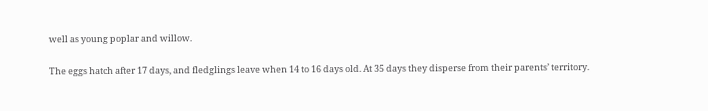well as young poplar and willow.

The eggs hatch after 17 days, and fledglings leave when 14 to 16 days old. At 35 days they disperse from their parents’ territory.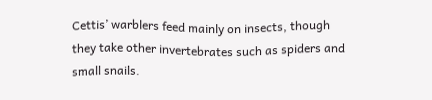Cettis’ warblers feed mainly on insects, though they take other invertebrates such as spiders and small snails.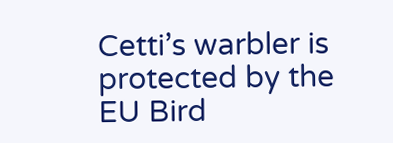Cetti’s warbler is protected by the EU Bird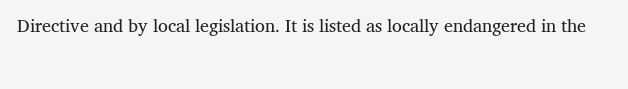Directive and by local legislation. It is listed as locally endangered in the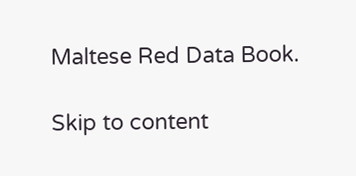Maltese Red Data Book.

Skip to content